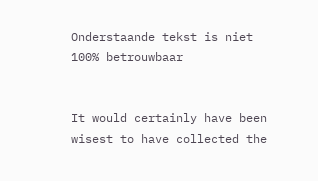Onderstaande tekst is niet 100% betrouwbaar


It would certainly have been wisest to have collected the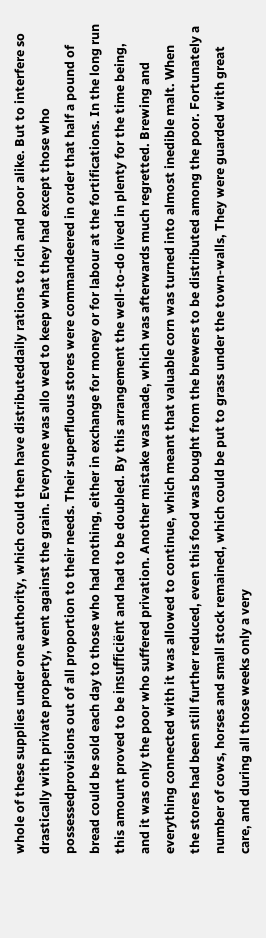whole of these supplies under one authority, which could then have distributeddaily rations to rich and poor alike. But to interfere so drastically with private property, went against the grain. Everyone was allo wed to keep what they had except those who possessedprovisions out of all proportion to their needs. Their superfluous stores were commandeered in order that half a pound of bread could be sold each day to those who had nothing, either in exchange for money or for labour at the fortifications. In the long run this amount proved to be insufficiënt and had to be doubled. By this arrangement the well-to-do lived in plenty for the time being, and it was only the poor who suffered privation. Another mistake was made, which was afterwards much regretted. Brewing and everything connected with it was allowed to continue, which meant that valuable corn was turned into almost inedible malt. When the stores had been still further reduced, even this food was bought from the brewers to be distributed among the poor. Fortunately a number of cows, horses and small stock remained, which could be put to grass under the town-walls, They were guarded with great care, and during all those weeks only a very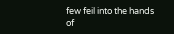few feil into the hands of